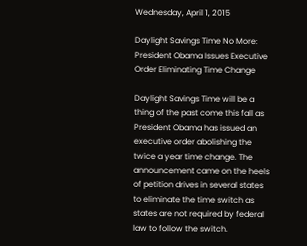Wednesday, April 1, 2015

Daylight Savings Time No More: President Obama Issues Executive Order Eliminating Time Change

Daylight Savings Time will be a thing of the past come this fall as President Obama has issued an executive order abolishing the twice a year time change. The announcement came on the heels of petition drives in several states to eliminate the time switch as states are not required by federal law to follow the switch.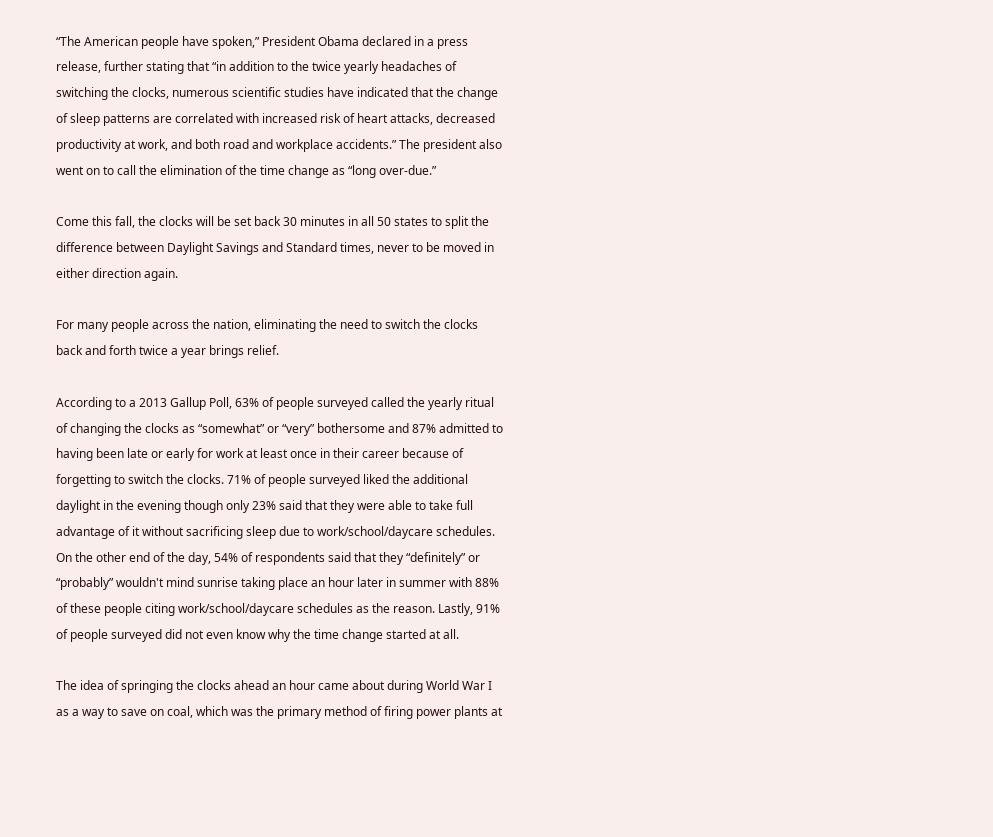“The American people have spoken,” President Obama declared in a press release, further stating that “in addition to the twice yearly headaches of switching the clocks, numerous scientific studies have indicated that the change of sleep patterns are correlated with increased risk of heart attacks, decreased productivity at work, and both road and workplace accidents.” The president also went on to call the elimination of the time change as “long over-due.”

Come this fall, the clocks will be set back 30 minutes in all 50 states to split the difference between Daylight Savings and Standard times, never to be moved in either direction again.

For many people across the nation, eliminating the need to switch the clocks back and forth twice a year brings relief.

According to a 2013 Gallup Poll, 63% of people surveyed called the yearly ritual of changing the clocks as “somewhat” or “very” bothersome and 87% admitted to having been late or early for work at least once in their career because of forgetting to switch the clocks. 71% of people surveyed liked the additional daylight in the evening though only 23% said that they were able to take full advantage of it without sacrificing sleep due to work/school/daycare schedules. On the other end of the day, 54% of respondents said that they “definitely” or “probably” wouldn't mind sunrise taking place an hour later in summer with 88% of these people citing work/school/daycare schedules as the reason. Lastly, 91% of people surveyed did not even know why the time change started at all.

The idea of springing the clocks ahead an hour came about during World War I as a way to save on coal, which was the primary method of firing power plants at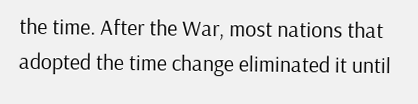the time. After the War, most nations that adopted the time change eliminated it until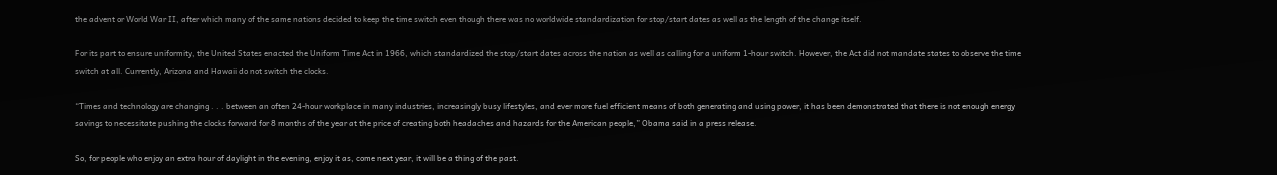the advent or World War II, after which many of the same nations decided to keep the time switch even though there was no worldwide standardization for stop/start dates as well as the length of the change itself.

For its part to ensure uniformity, the United States enacted the Uniform Time Act in 1966, which standardized the stop/start dates across the nation as well as calling for a uniform 1-hour switch. However, the Act did not mandate states to observe the time switch at all. Currently, Arizona and Hawaii do not switch the clocks.

“Times and technology are changing . . . between an often 24-hour workplace in many industries, increasingly busy lifestyles, and ever more fuel efficient means of both generating and using power, it has been demonstrated that there is not enough energy savings to necessitate pushing the clocks forward for 8 months of the year at the price of creating both headaches and hazards for the American people,” Obama said in a press release.

So, for people who enjoy an extra hour of daylight in the evening, enjoy it as, come next year, it will be a thing of the past.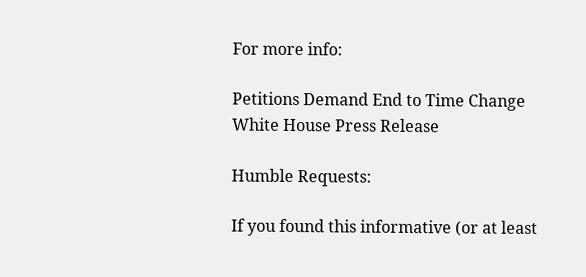For more info:

Petitions Demand End to Time Change
White House Press Release

Humble Requests:

If you found this informative (or at least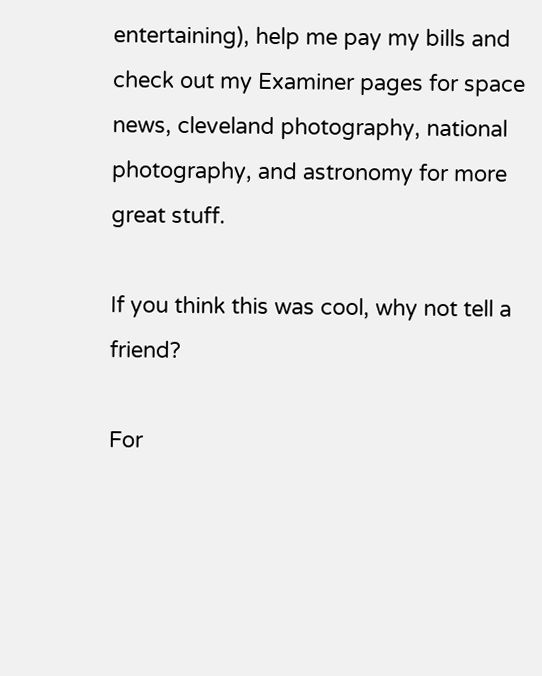entertaining), help me pay my bills and check out my Examiner pages for space news, cleveland photography, national photography, and astronomy for more great stuff.

If you think this was cool, why not tell a friend?

For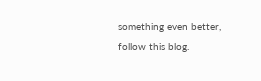something even better, follow this blog.